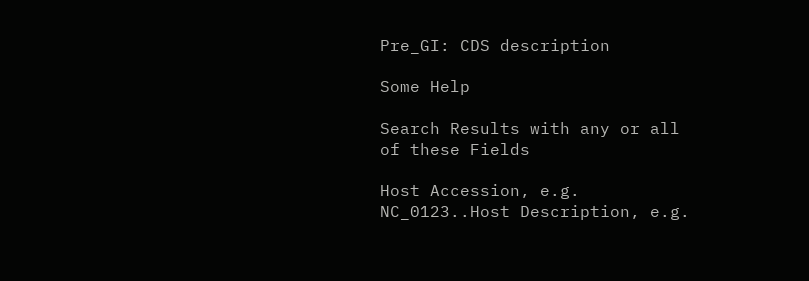Pre_GI: CDS description

Some Help

Search Results with any or all of these Fields

Host Accession, e.g. NC_0123..Host Description, e.g.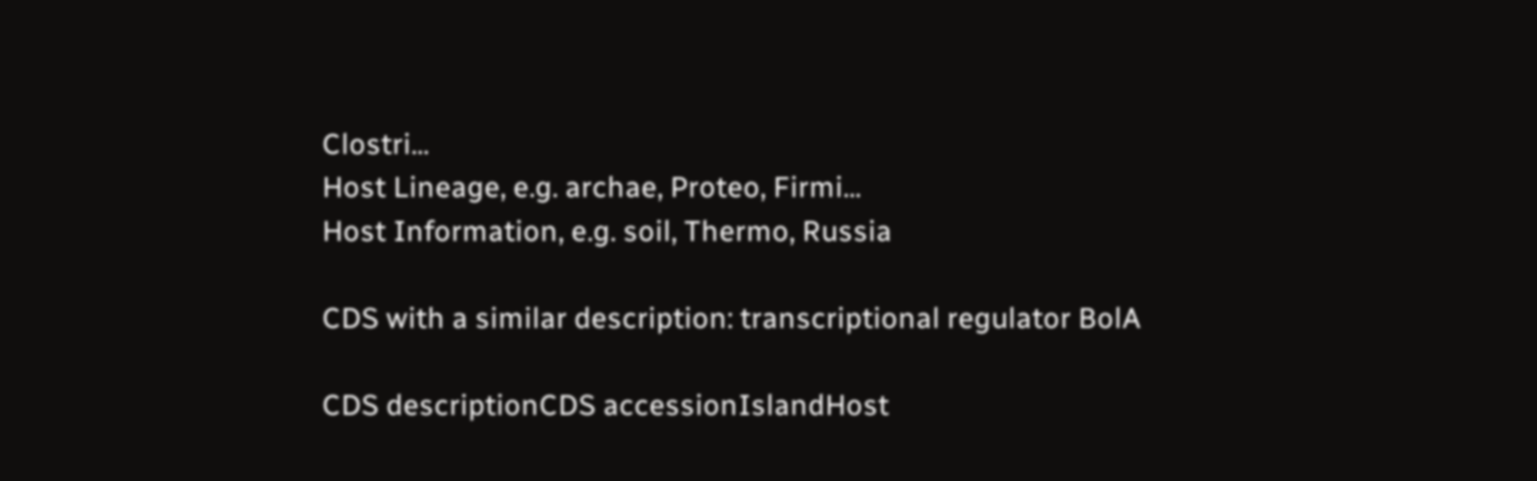Clostri...
Host Lineage, e.g. archae, Proteo, Firmi...
Host Information, e.g. soil, Thermo, Russia

CDS with a similar description: transcriptional regulator BolA

CDS descriptionCDS accessionIslandHost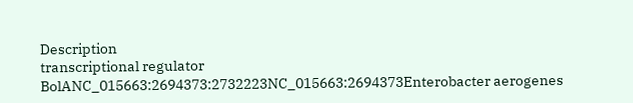Description
transcriptional regulator BolANC_015663:2694373:2732223NC_015663:2694373Enterobacter aerogenes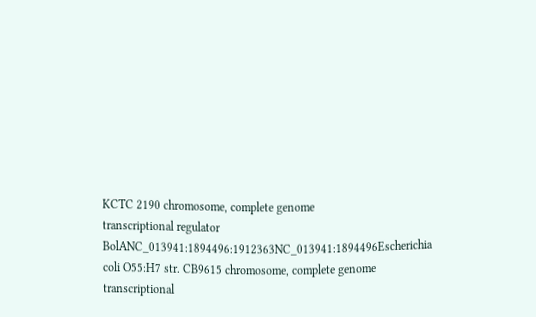KCTC 2190 chromosome, complete genome
transcriptional regulator BolANC_013941:1894496:1912363NC_013941:1894496Escherichia coli O55:H7 str. CB9615 chromosome, complete genome
transcriptional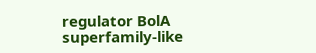regulator BolA superfamily-like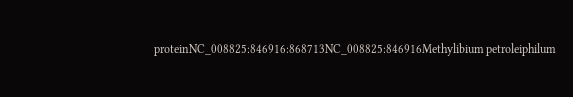proteinNC_008825:846916:868713NC_008825:846916Methylibium petroleiphilum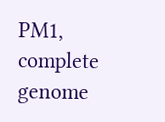PM1, complete genome